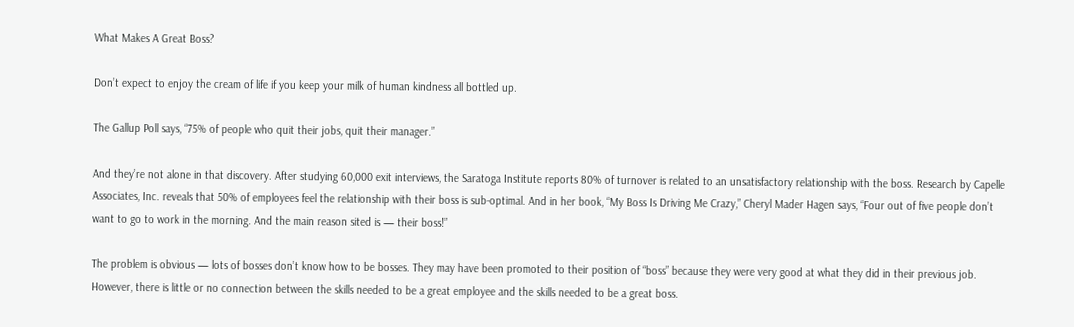What Makes A Great Boss?

Don’t expect to enjoy the cream of life if you keep your milk of human kindness all bottled up.

The Gallup Poll says, “75% of people who quit their jobs, quit their manager.”

And they’re not alone in that discovery. After studying 60,000 exit interviews, the Saratoga Institute reports 80% of turnover is related to an unsatisfactory relationship with the boss. Research by Capelle Associates, Inc. reveals that 50% of employees feel the relationship with their boss is sub-optimal. And in her book, “My Boss Is Driving Me Crazy,” Cheryl Mader Hagen says, “Four out of five people don’t want to go to work in the morning. And the main reason sited is — their boss!”

The problem is obvious — lots of bosses don’t know how to be bosses. They may have been promoted to their position of “boss” because they were very good at what they did in their previous job. However, there is little or no connection between the skills needed to be a great employee and the skills needed to be a great boss.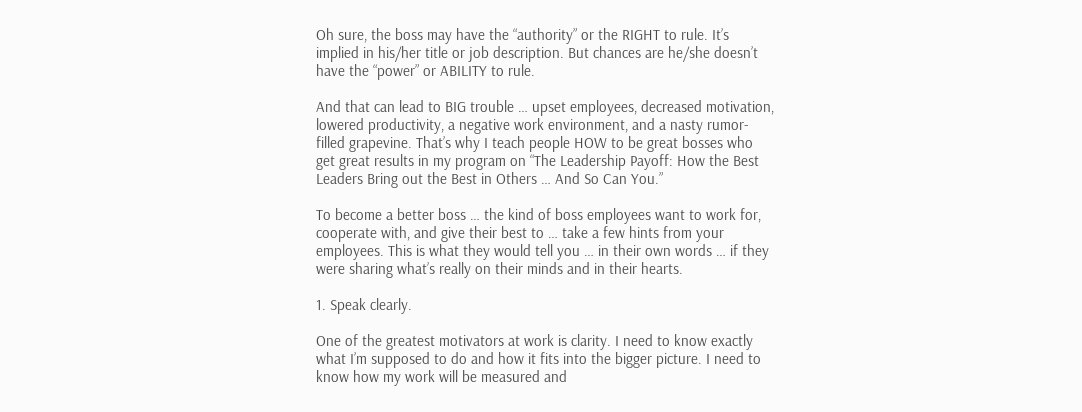Oh sure, the boss may have the “authority” or the RIGHT to rule. It’s implied in his/her title or job description. But chances are he/she doesn’t have the “power” or ABILITY to rule.

And that can lead to BIG trouble … upset employees, decreased motivation, lowered productivity, a negative work environment, and a nasty rumor-filled grapevine. That’s why I teach people HOW to be great bosses who get great results in my program on “The Leadership Payoff: How the Best Leaders Bring out the Best in Others … And So Can You.”

To become a better boss … the kind of boss employees want to work for, cooperate with, and give their best to … take a few hints from your employees. This is what they would tell you … in their own words … if they were sharing what’s really on their minds and in their hearts.

1. Speak clearly.

One of the greatest motivators at work is clarity. I need to know exactly what I’m supposed to do and how it fits into the bigger picture. I need to know how my work will be measured and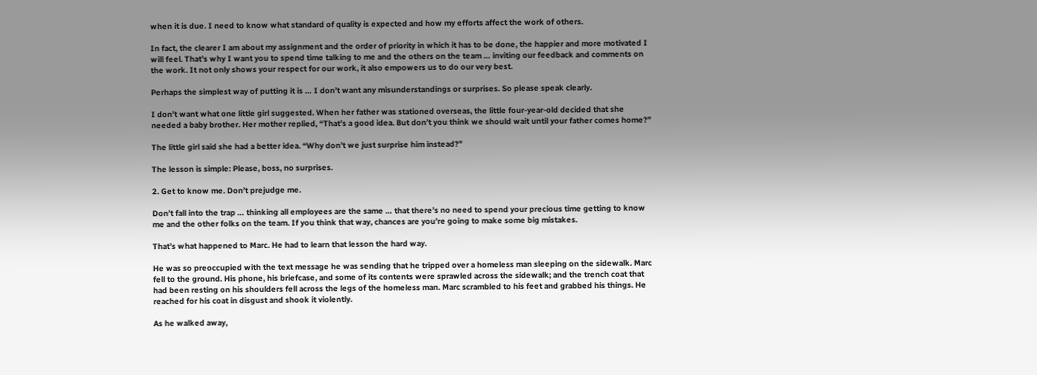when it is due. I need to know what standard of quality is expected and how my efforts affect the work of others.

In fact, the clearer I am about my assignment and the order of priority in which it has to be done, the happier and more motivated I will feel. That’s why I want you to spend time talking to me and the others on the team … inviting our feedback and comments on the work. It not only shows your respect for our work, it also empowers us to do our very best.

Perhaps the simplest way of putting it is … I don’t want any misunderstandings or surprises. So please speak clearly.

I don’t want what one little girl suggested. When her father was stationed overseas, the little four-year-old decided that she needed a baby brother. Her mother replied, “That’s a good idea. But don’t you think we should wait until your father comes home?”

The little girl said she had a better idea. “Why don’t we just surprise him instead?”

The lesson is simple: Please, boss, no surprises.

2. Get to know me. Don’t prejudge me.

Don’t fall into the trap … thinking all employees are the same … that there’s no need to spend your precious time getting to know me and the other folks on the team. If you think that way, chances are you’re going to make some big mistakes.

That’s what happened to Marc. He had to learn that lesson the hard way.

He was so preoccupied with the text message he was sending that he tripped over a homeless man sleeping on the sidewalk. Marc fell to the ground. His phone, his briefcase, and some of its contents were sprawled across the sidewalk; and the trench coat that had been resting on his shoulders fell across the legs of the homeless man. Marc scrambled to his feet and grabbed his things. He reached for his coat in disgust and shook it violently.

As he walked away,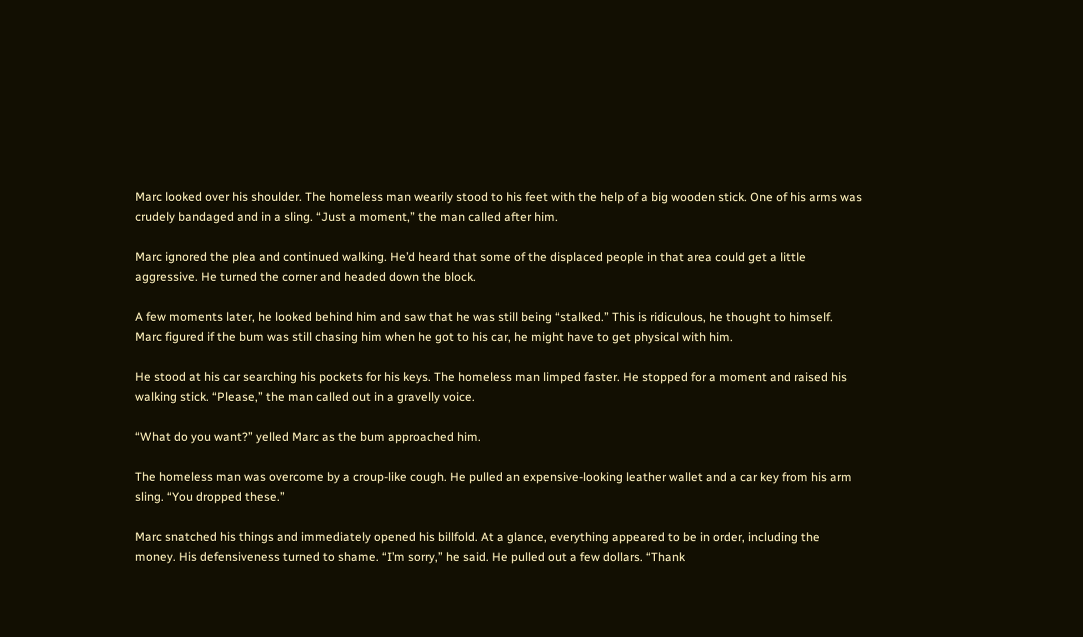Marc looked over his shoulder. The homeless man wearily stood to his feet with the help of a big wooden stick. One of his arms was crudely bandaged and in a sling. “Just a moment,” the man called after him.

Marc ignored the plea and continued walking. He’d heard that some of the displaced people in that area could get a little aggressive. He turned the corner and headed down the block.

A few moments later, he looked behind him and saw that he was still being “stalked.” This is ridiculous, he thought to himself. Marc figured if the bum was still chasing him when he got to his car, he might have to get physical with him.

He stood at his car searching his pockets for his keys. The homeless man limped faster. He stopped for a moment and raised his walking stick. “Please,” the man called out in a gravelly voice.

“What do you want?” yelled Marc as the bum approached him.

The homeless man was overcome by a croup-like cough. He pulled an expensive-looking leather wallet and a car key from his arm sling. “You dropped these.”

Marc snatched his things and immediately opened his billfold. At a glance, everything appeared to be in order, including the money. His defensiveness turned to shame. “I’m sorry,” he said. He pulled out a few dollars. “Thank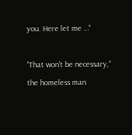you. Here let me …”

“That won’t be necessary,” the homeless man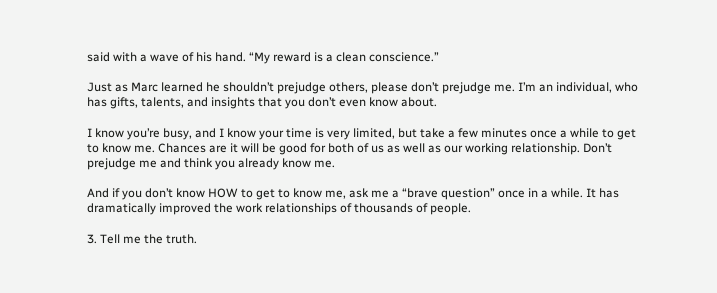said with a wave of his hand. “My reward is a clean conscience.”

Just as Marc learned he shouldn’t prejudge others, please don’t prejudge me. I’m an individual, who has gifts, talents, and insights that you don’t even know about.

I know you’re busy, and I know your time is very limited, but take a few minutes once a while to get to know me. Chances are it will be good for both of us as well as our working relationship. Don’t prejudge me and think you already know me.

And if you don’t know HOW to get to know me, ask me a “brave question” once in a while. It has dramatically improved the work relationships of thousands of people.

3. Tell me the truth.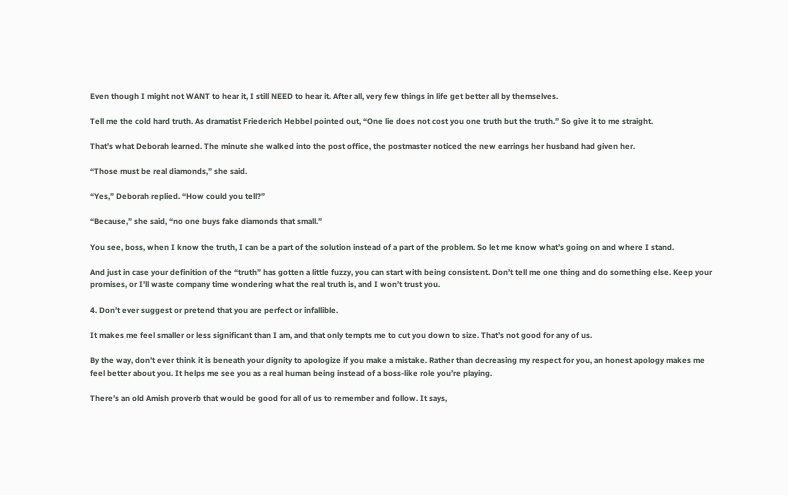Even though I might not WANT to hear it, I still NEED to hear it. After all, very few things in life get better all by themselves.

Tell me the cold hard truth. As dramatist Friederich Hebbel pointed out, “One lie does not cost you one truth but the truth.” So give it to me straight.

That’s what Deborah learned. The minute she walked into the post office, the postmaster noticed the new earrings her husband had given her.

“Those must be real diamonds,” she said.

“Yes,” Deborah replied. “How could you tell?”

“Because,” she said, “no one buys fake diamonds that small.”

You see, boss, when I know the truth, I can be a part of the solution instead of a part of the problem. So let me know what’s going on and where I stand.

And just in case your definition of the “truth” has gotten a little fuzzy, you can start with being consistent. Don’t tell me one thing and do something else. Keep your promises, or I’ll waste company time wondering what the real truth is, and I won’t trust you.

4. Don’t ever suggest or pretend that you are perfect or infallible.

It makes me feel smaller or less significant than I am, and that only tempts me to cut you down to size. That’s not good for any of us.

By the way, don’t ever think it is beneath your dignity to apologize if you make a mistake. Rather than decreasing my respect for you, an honest apology makes me feel better about you. It helps me see you as a real human being instead of a boss-like role you’re playing.

There’s an old Amish proverb that would be good for all of us to remember and follow. It says,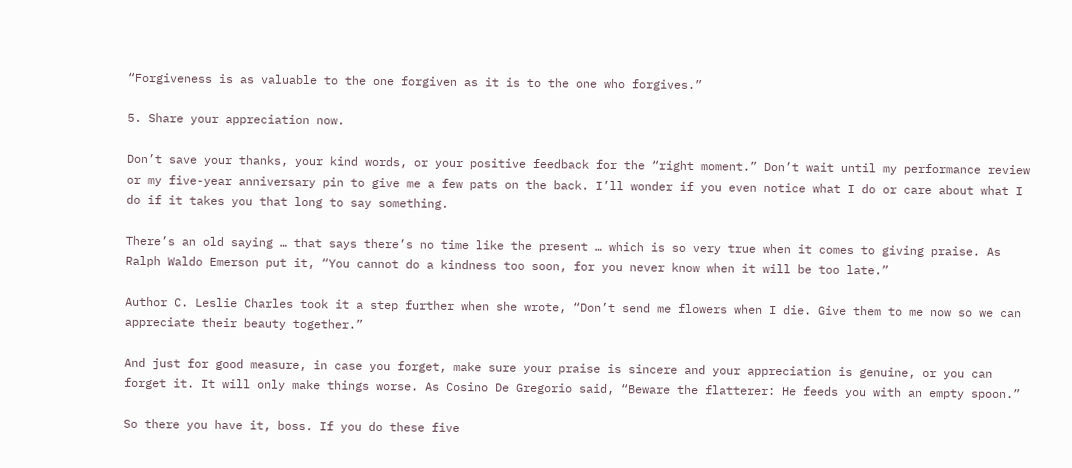“Forgiveness is as valuable to the one forgiven as it is to the one who forgives.”

5. Share your appreciation now.

Don’t save your thanks, your kind words, or your positive feedback for the “right moment.” Don’t wait until my performance review or my five-year anniversary pin to give me a few pats on the back. I’ll wonder if you even notice what I do or care about what I do if it takes you that long to say something.

There’s an old saying … that says there’s no time like the present … which is so very true when it comes to giving praise. As Ralph Waldo Emerson put it, “You cannot do a kindness too soon, for you never know when it will be too late.”

Author C. Leslie Charles took it a step further when she wrote, “Don’t send me flowers when I die. Give them to me now so we can appreciate their beauty together.”

And just for good measure, in case you forget, make sure your praise is sincere and your appreciation is genuine, or you can forget it. It will only make things worse. As Cosino De Gregorio said, “Beware the flatterer: He feeds you with an empty spoon.”

So there you have it, boss. If you do these five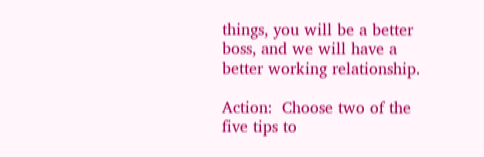things, you will be a better boss, and we will have a better working relationship.

Action:  Choose two of the five tips to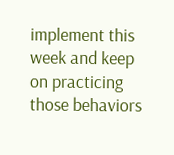implement this week and keep on practicing those behaviors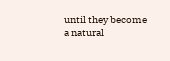until they become a natural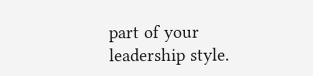part of your leadership style.